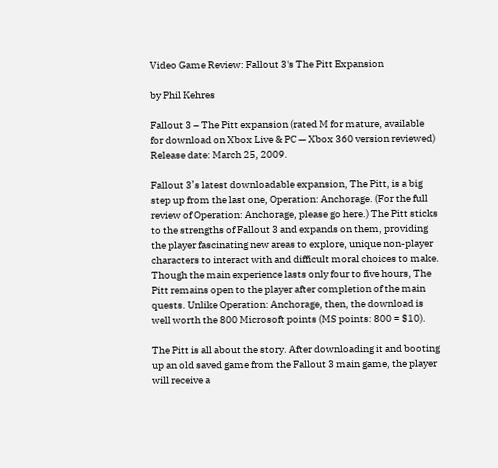Video Game Review: Fallout 3's The Pitt Expansion

by Phil Kehres

Fallout 3 – The Pitt expansion (rated M for mature, available for download on Xbox Live & PC — Xbox 360 version reviewed)
Release date: March 25, 2009.

Fallout 3’s latest downloadable expansion, The Pitt, is a big step up from the last one, Operation: Anchorage. (For the full review of Operation: Anchorage, please go here.) The Pitt sticks to the strengths of Fallout 3 and expands on them, providing the player fascinating new areas to explore, unique non-player characters to interact with and difficult moral choices to make. Though the main experience lasts only four to five hours, The Pitt remains open to the player after completion of the main quests. Unlike Operation: Anchorage, then, the download is well worth the 800 Microsoft points (MS points: 800 = $10).

The Pitt is all about the story. After downloading it and booting up an old saved game from the Fallout 3 main game, the player will receive a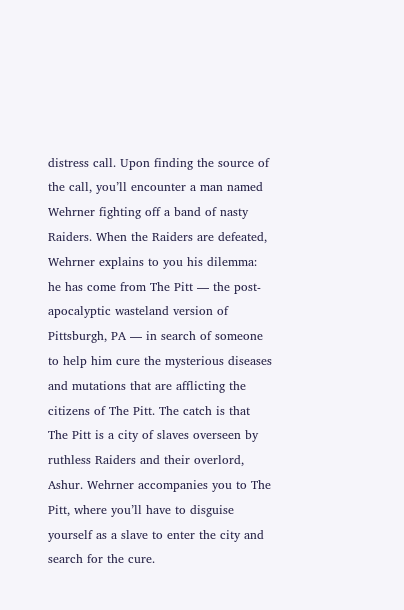distress call. Upon finding the source of the call, you’ll encounter a man named Wehrner fighting off a band of nasty Raiders. When the Raiders are defeated, Wehrner explains to you his dilemma: he has come from The Pitt — the post-apocalyptic wasteland version of Pittsburgh, PA — in search of someone to help him cure the mysterious diseases and mutations that are afflicting the citizens of The Pitt. The catch is that The Pitt is a city of slaves overseen by ruthless Raiders and their overlord, Ashur. Wehrner accompanies you to The Pitt, where you’ll have to disguise yourself as a slave to enter the city and search for the cure.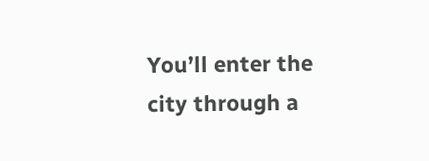You’ll enter the city through a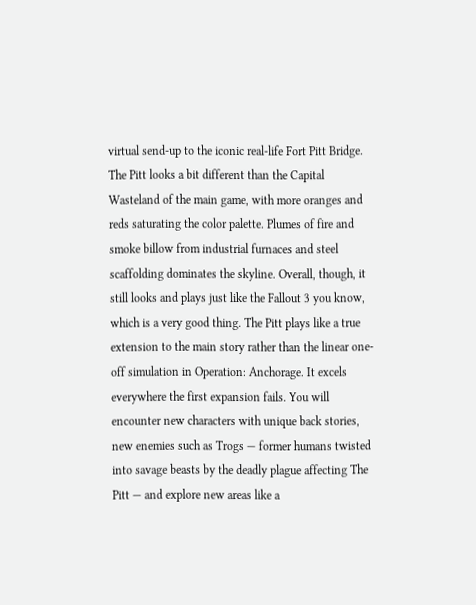virtual send-up to the iconic real-life Fort Pitt Bridge. The Pitt looks a bit different than the Capital Wasteland of the main game, with more oranges and reds saturating the color palette. Plumes of fire and smoke billow from industrial furnaces and steel scaffolding dominates the skyline. Overall, though, it still looks and plays just like the Fallout 3 you know, which is a very good thing. The Pitt plays like a true extension to the main story rather than the linear one-off simulation in Operation: Anchorage. It excels everywhere the first expansion fails. You will encounter new characters with unique back stories, new enemies such as Trogs — former humans twisted into savage beasts by the deadly plague affecting The Pitt — and explore new areas like a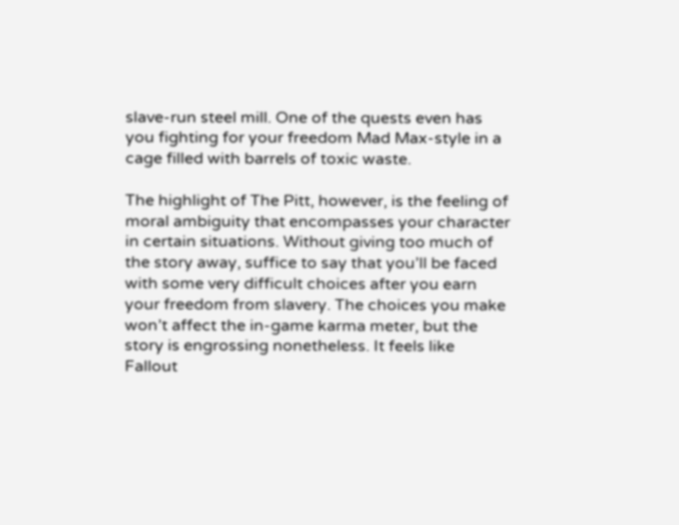slave-run steel mill. One of the quests even has you fighting for your freedom Mad Max-style in a cage filled with barrels of toxic waste.

The highlight of The Pitt, however, is the feeling of moral ambiguity that encompasses your character in certain situations. Without giving too much of the story away, suffice to say that you’ll be faced with some very difficult choices after you earn your freedom from slavery. The choices you make won’t affect the in-game karma meter, but the story is engrossing nonetheless. It feels like Fallout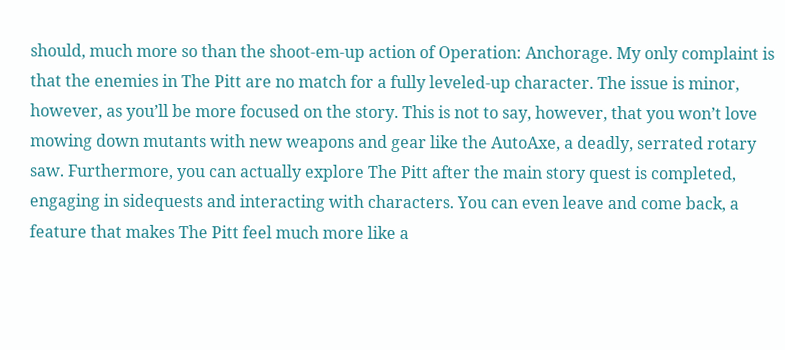should, much more so than the shoot-em-up action of Operation: Anchorage. My only complaint is that the enemies in The Pitt are no match for a fully leveled-up character. The issue is minor, however, as you’ll be more focused on the story. This is not to say, however, that you won’t love mowing down mutants with new weapons and gear like the AutoAxe, a deadly, serrated rotary saw. Furthermore, you can actually explore The Pitt after the main story quest is completed, engaging in sidequests and interacting with characters. You can even leave and come back, a feature that makes The Pitt feel much more like a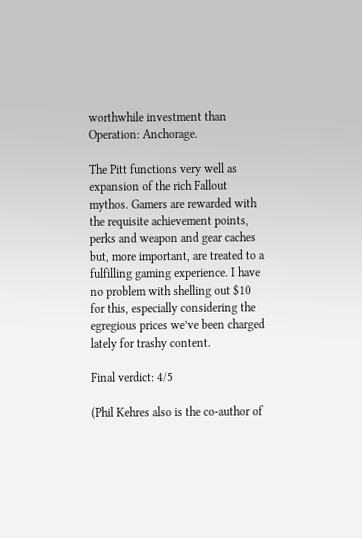worthwhile investment than Operation: Anchorage.

The Pitt functions very well as expansion of the rich Fallout mythos. Gamers are rewarded with the requisite achievement points, perks and weapon and gear caches but, more important, are treated to a fulfilling gaming experience. I have no problem with shelling out $10 for this, especially considering the egregious prices we’ve been charged lately for trashy content.

Final verdict: 4/5

(Phil Kehres also is the co-author of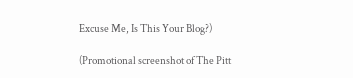Excuse Me, Is This Your Blog?)

(Promotional screenshot of The Pitt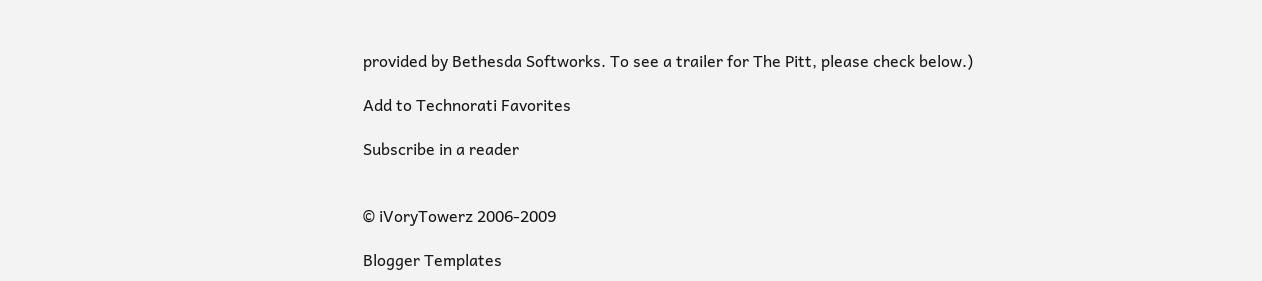provided by Bethesda Softworks. To see a trailer for The Pitt, please check below.)

Add to Technorati Favorites

Subscribe in a reader


© iVoryTowerz 2006-2009

Blogger Templates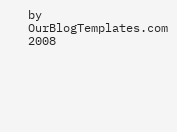by OurBlogTemplates.com 2008